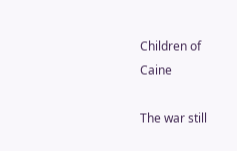Children of Caine

The war still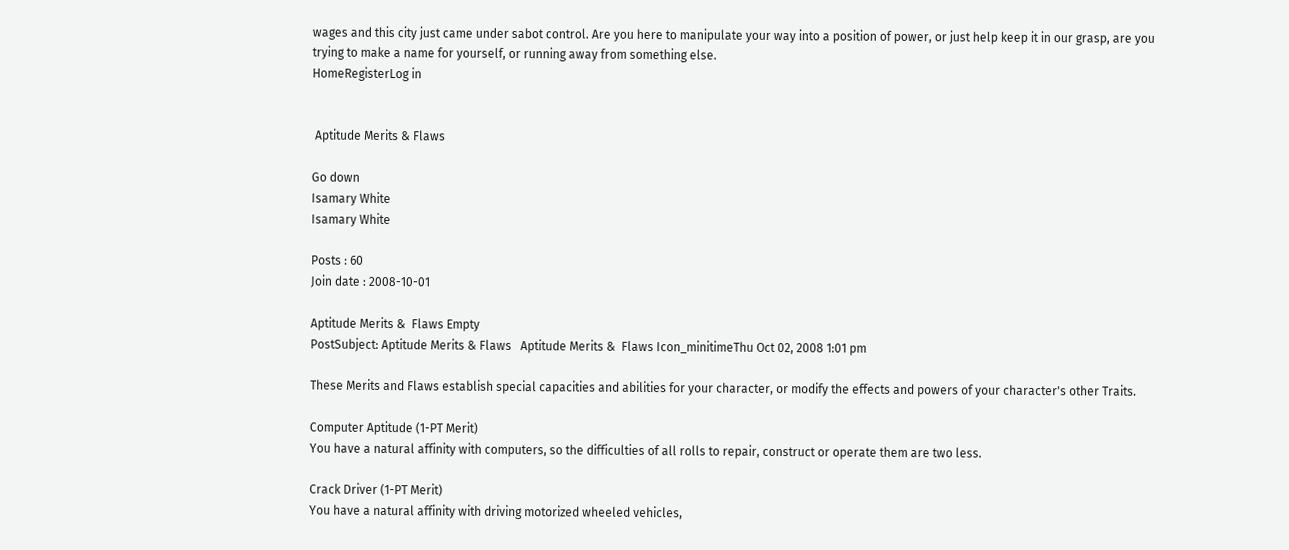wages and this city just came under sabot control. Are you here to manipulate your way into a position of power, or just help keep it in our grasp, are you trying to make a name for yourself, or running away from something else.
HomeRegisterLog in


 Aptitude Merits & Flaws

Go down
Isamary White
Isamary White

Posts : 60
Join date : 2008-10-01

Aptitude Merits &  Flaws Empty
PostSubject: Aptitude Merits & Flaws   Aptitude Merits &  Flaws Icon_minitimeThu Oct 02, 2008 1:01 pm

These Merits and Flaws establish special capacities and abilities for your character, or modify the effects and powers of your character's other Traits.

Computer Aptitude (1-PT Merit)
You have a natural affinity with computers, so the difficulties of all rolls to repair, construct or operate them are two less.

Crack Driver (1-PT Merit)
You have a natural affinity with driving motorized wheeled vehicles,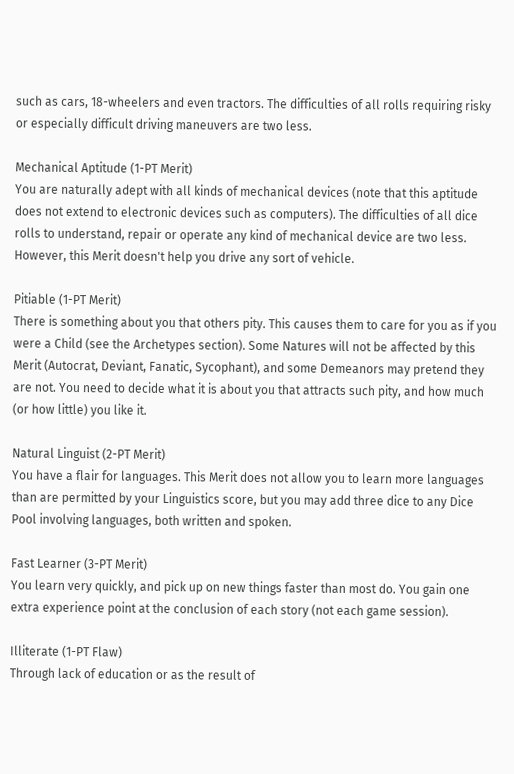such as cars, 18-wheelers and even tractors. The difficulties of all rolls requiring risky or especially difficult driving maneuvers are two less.

Mechanical Aptitude (1-PT Merit)
You are naturally adept with all kinds of mechanical devices (note that this aptitude does not extend to electronic devices such as computers). The difficulties of all dice rolls to understand, repair or operate any kind of mechanical device are two less. However, this Merit doesn't help you drive any sort of vehicle.

Pitiable (1-PT Merit)
There is something about you that others pity. This causes them to care for you as if you were a Child (see the Archetypes section). Some Natures will not be affected by this Merit (Autocrat, Deviant, Fanatic, Sycophant), and some Demeanors may pretend they are not. You need to decide what it is about you that attracts such pity, and how much (or how little) you like it.

Natural Linguist (2-PT Merit)
You have a flair for languages. This Merit does not allow you to learn more languages than are permitted by your Linguistics score, but you may add three dice to any Dice Pool involving languages, both written and spoken.

Fast Learner (3-PT Merit)
You learn very quickly, and pick up on new things faster than most do. You gain one extra experience point at the conclusion of each story (not each game session).

Illiterate (1-PT Flaw)
Through lack of education or as the result of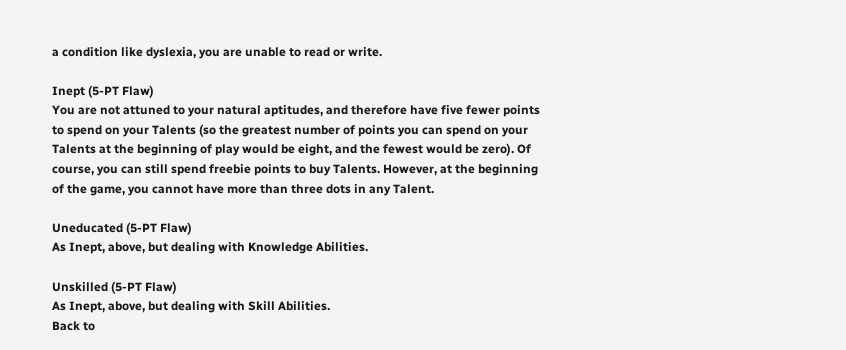a condition like dyslexia, you are unable to read or write.

Inept (5-PT Flaw)
You are not attuned to your natural aptitudes, and therefore have five fewer points to spend on your Talents (so the greatest number of points you can spend on your Talents at the beginning of play would be eight, and the fewest would be zero). Of course, you can still spend freebie points to buy Talents. However, at the beginning of the game, you cannot have more than three dots in any Talent.

Uneducated (5-PT Flaw)
As Inept, above, but dealing with Knowledge Abilities.

Unskilled (5-PT Flaw)
As Inept, above, but dealing with Skill Abilities.
Back to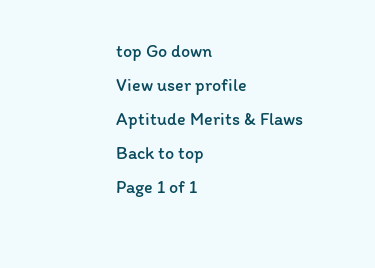top Go down
View user profile
Aptitude Merits & Flaws
Back to top
Page 1 of 1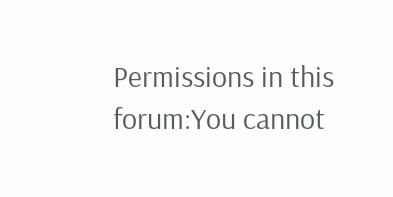Permissions in this forum:You cannot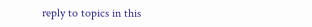reply to topics in this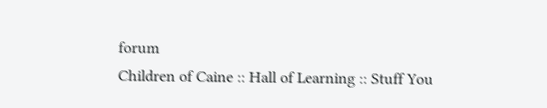forum
Children of Caine :: Hall of Learning :: Stuff You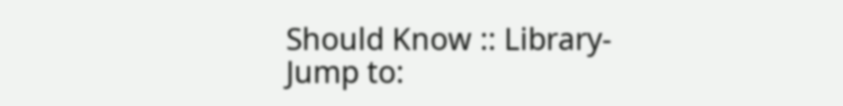Should Know :: Library-
Jump to: